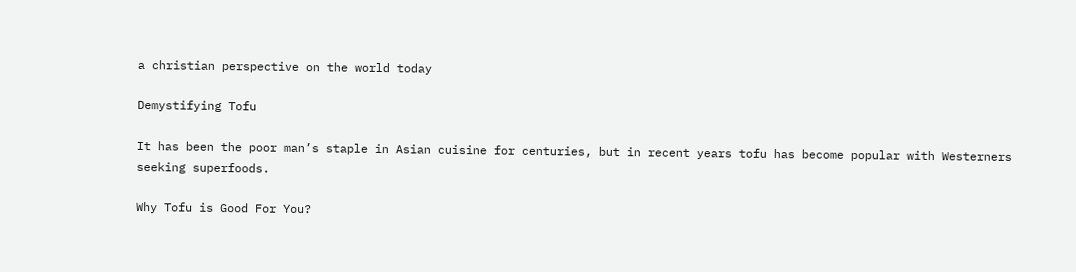a christian perspective on the world today

Demystifying Tofu

It has been the poor man’s staple in Asian cuisine for centuries, but in recent years tofu has become popular with Westerners seeking superfoods.

Why Tofu is Good For You?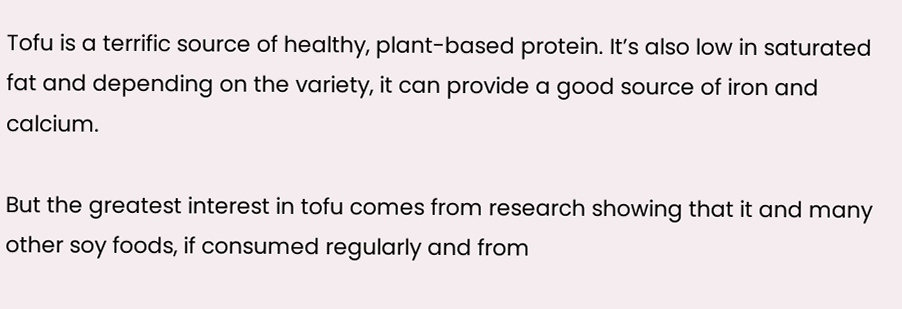Tofu is a terrific source of healthy, plant-based protein. It’s also low in saturated fat and depending on the variety, it can provide a good source of iron and calcium.

But the greatest interest in tofu comes from research showing that it and many other soy foods, if consumed regularly and from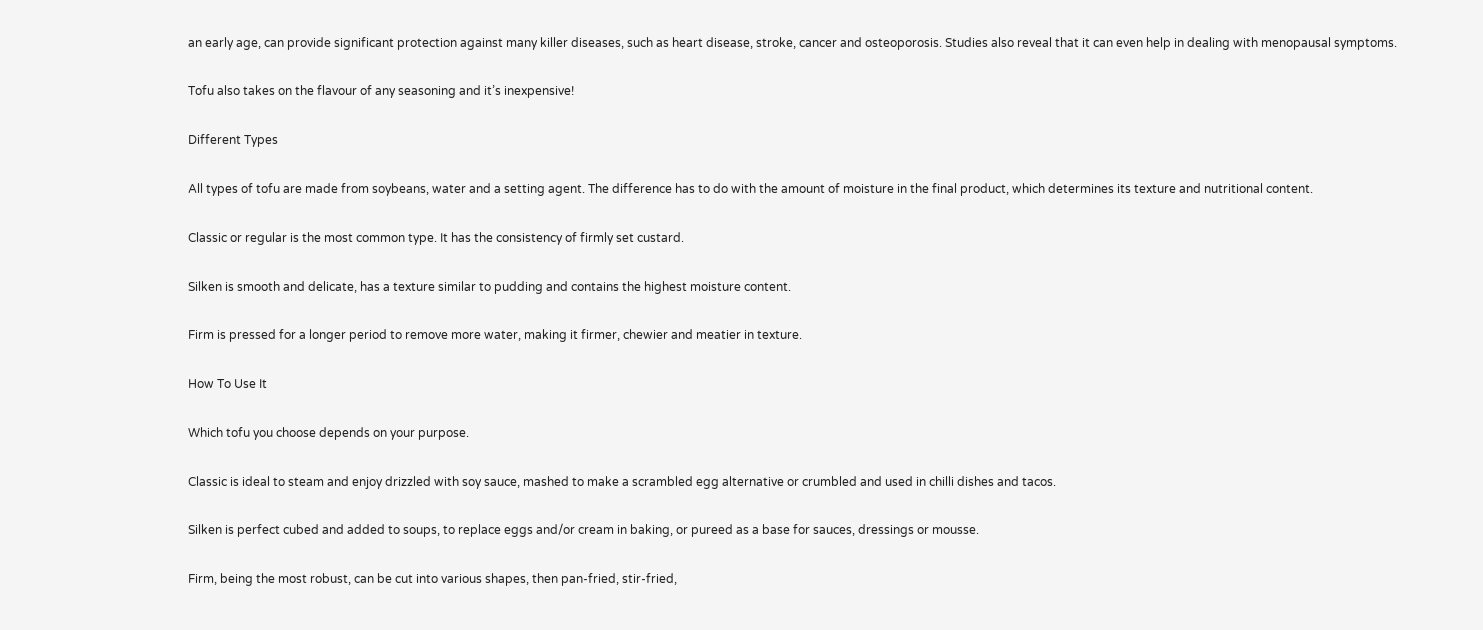an early age, can provide significant protection against many killer diseases, such as heart disease, stroke, cancer and osteoporosis. Studies also reveal that it can even help in dealing with menopausal symptoms.

Tofu also takes on the flavour of any seasoning and it’s inexpensive!

Different Types

All types of tofu are made from soybeans, water and a setting agent. The difference has to do with the amount of moisture in the final product, which determines its texture and nutritional content.

Classic or regular is the most common type. It has the consistency of firmly set custard.

Silken is smooth and delicate, has a texture similar to pudding and contains the highest moisture content.

Firm is pressed for a longer period to remove more water, making it firmer, chewier and meatier in texture.

How To Use It

Which tofu you choose depends on your purpose.

Classic is ideal to steam and enjoy drizzled with soy sauce, mashed to make a scrambled egg alternative or crumbled and used in chilli dishes and tacos.

Silken is perfect cubed and added to soups, to replace eggs and/or cream in baking, or pureed as a base for sauces, dressings or mousse.

Firm, being the most robust, can be cut into various shapes, then pan-fried, stir-fried,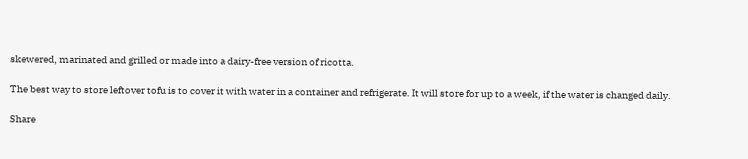skewered, marinated and grilled or made into a dairy-free version of ricotta.

The best way to store leftover tofu is to cover it with water in a container and refrigerate. It will store for up to a week, if the water is changed daily.

Share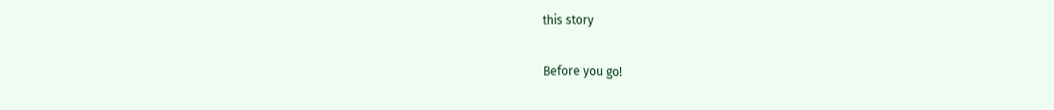this story

Before you go!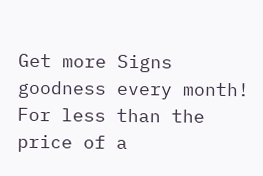Get more Signs goodness every month! For less than the price of a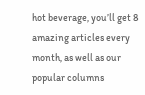hot beverage, you’ll get 8 amazing articles every month, as well as our popular columns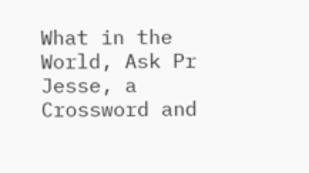What in the World, Ask Pr Jesse, a Crossword and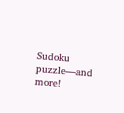Sudoku puzzle—and more!